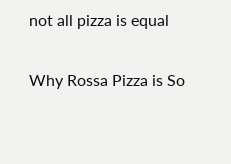not all pizza is equal

Why Rossa Pizza is So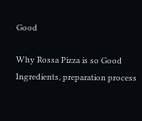Good

Why Rossa Pizza is so Good Ingredients, preparation process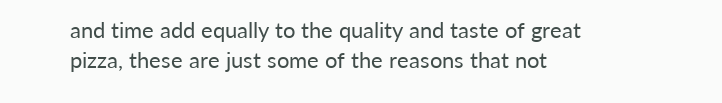and time add equally to the quality and taste of great pizza, these are just some of the reasons that not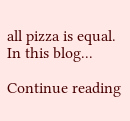all pizza is equal. In this blog...

Continue reading